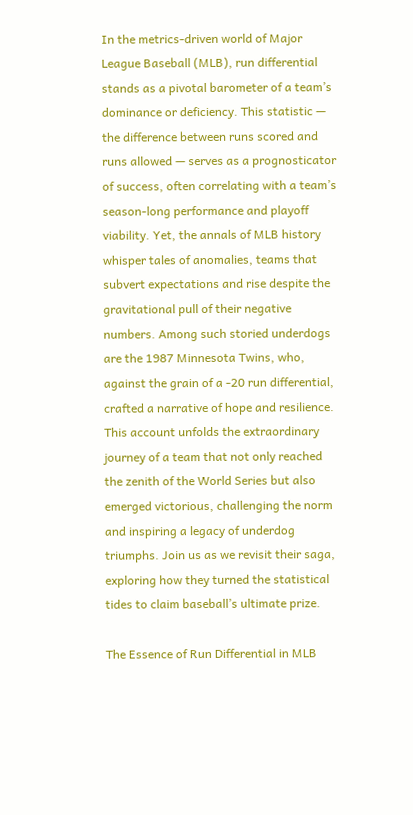In the metrics-driven world of Major League Baseball (MLB), run differential stands as a pivotal barometer of a team’s dominance or deficiency. This statistic — the difference between runs scored and runs allowed — serves as a prognosticator of success, often correlating with a team’s season-long performance and playoff viability. Yet, the annals of MLB history whisper tales of anomalies, teams that subvert expectations and rise despite the gravitational pull of their negative numbers. Among such storied underdogs are the 1987 Minnesota Twins, who, against the grain of a -20 run differential, crafted a narrative of hope and resilience. This account unfolds the extraordinary journey of a team that not only reached the zenith of the World Series but also emerged victorious, challenging the norm and inspiring a legacy of underdog triumphs. Join us as we revisit their saga, exploring how they turned the statistical tides to claim baseball’s ultimate prize.

The Essence of Run Differential in MLB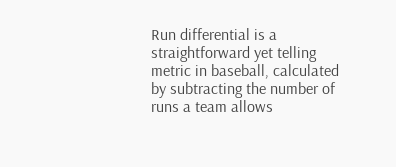Run differential is a straightforward yet telling metric in baseball, calculated by subtracting the number of runs a team allows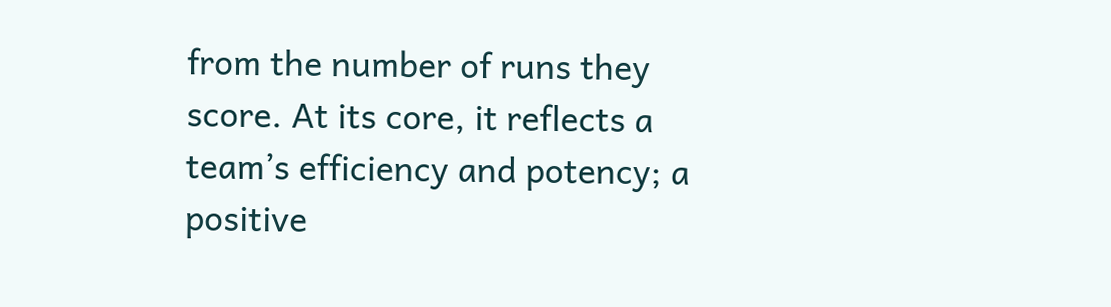from the number of runs they score. At its core, it reflects a team’s efficiency and potency; a positive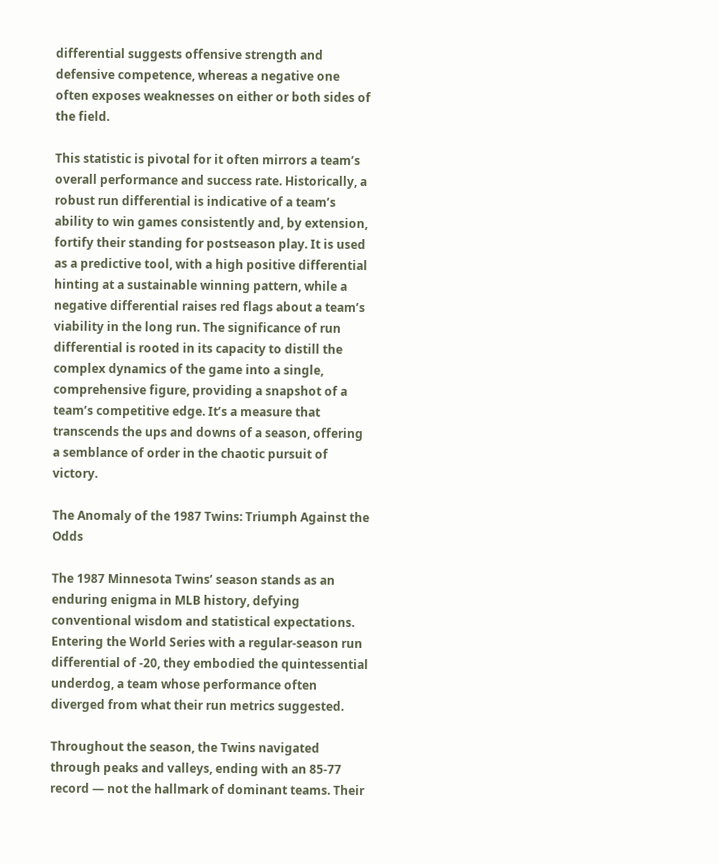differential suggests offensive strength and defensive competence, whereas a negative one often exposes weaknesses on either or both sides of the field.

This statistic is pivotal for it often mirrors a team’s overall performance and success rate. Historically, a robust run differential is indicative of a team’s ability to win games consistently and, by extension, fortify their standing for postseason play. It is used as a predictive tool, with a high positive differential hinting at a sustainable winning pattern, while a negative differential raises red flags about a team’s viability in the long run. The significance of run differential is rooted in its capacity to distill the complex dynamics of the game into a single, comprehensive figure, providing a snapshot of a team’s competitive edge. It’s a measure that transcends the ups and downs of a season, offering a semblance of order in the chaotic pursuit of victory.

The Anomaly of the 1987 Twins: Triumph Against the Odds

The 1987 Minnesota Twins’ season stands as an enduring enigma in MLB history, defying conventional wisdom and statistical expectations. Entering the World Series with a regular-season run differential of -20, they embodied the quintessential underdog, a team whose performance often diverged from what their run metrics suggested.

Throughout the season, the Twins navigated through peaks and valleys, ending with an 85-77 record — not the hallmark of dominant teams. Their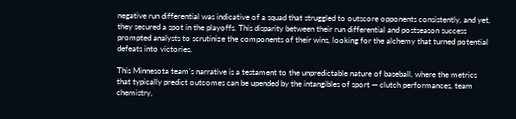negative run differential was indicative of a squad that struggled to outscore opponents consistently, and yet, they secured a spot in the playoffs. This disparity between their run differential and postseason success prompted analysts to scrutinize the components of their wins, looking for the alchemy that turned potential defeats into victories.

This Minnesota team’s narrative is a testament to the unpredictable nature of baseball, where the metrics that typically predict outcomes can be upended by the intangibles of sport — clutch performances, team chemistry,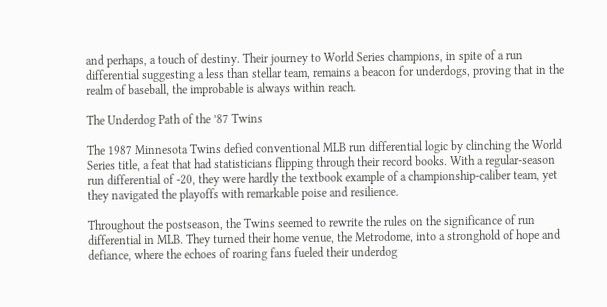and perhaps, a touch of destiny. Their journey to World Series champions, in spite of a run differential suggesting a less than stellar team, remains a beacon for underdogs, proving that in the realm of baseball, the improbable is always within reach.

The Underdog Path of the ’87 Twins

The 1987 Minnesota Twins defied conventional MLB run differential logic by clinching the World Series title, a feat that had statisticians flipping through their record books. With a regular-season run differential of -20, they were hardly the textbook example of a championship-caliber team, yet they navigated the playoffs with remarkable poise and resilience.

Throughout the postseason, the Twins seemed to rewrite the rules on the significance of run differential in MLB. They turned their home venue, the Metrodome, into a stronghold of hope and defiance, where the echoes of roaring fans fueled their underdog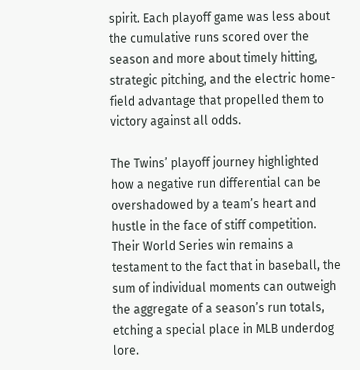spirit. Each playoff game was less about the cumulative runs scored over the season and more about timely hitting, strategic pitching, and the electric home-field advantage that propelled them to victory against all odds.

The Twins’ playoff journey highlighted how a negative run differential can be overshadowed by a team’s heart and hustle in the face of stiff competition. Their World Series win remains a testament to the fact that in baseball, the sum of individual moments can outweigh the aggregate of a season’s run totals, etching a special place in MLB underdog lore.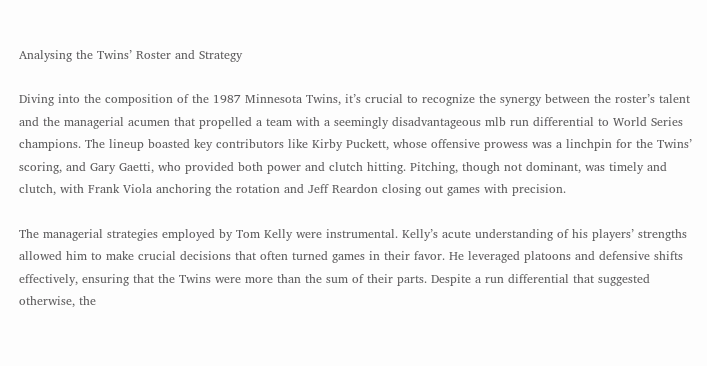Analysing the Twins’ Roster and Strategy

Diving into the composition of the 1987 Minnesota Twins, it’s crucial to recognize the synergy between the roster’s talent and the managerial acumen that propelled a team with a seemingly disadvantageous mlb run differential to World Series champions. The lineup boasted key contributors like Kirby Puckett, whose offensive prowess was a linchpin for the Twins’ scoring, and Gary Gaetti, who provided both power and clutch hitting. Pitching, though not dominant, was timely and clutch, with Frank Viola anchoring the rotation and Jeff Reardon closing out games with precision.

The managerial strategies employed by Tom Kelly were instrumental. Kelly’s acute understanding of his players’ strengths allowed him to make crucial decisions that often turned games in their favor. He leveraged platoons and defensive shifts effectively, ensuring that the Twins were more than the sum of their parts. Despite a run differential that suggested otherwise, the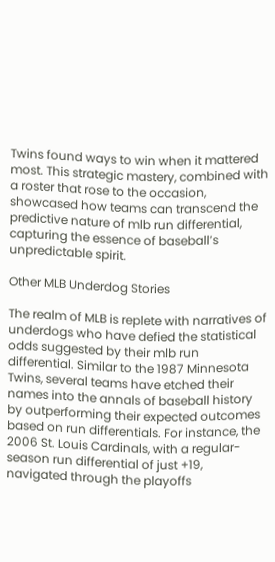Twins found ways to win when it mattered most. This strategic mastery, combined with a roster that rose to the occasion, showcased how teams can transcend the predictive nature of mlb run differential, capturing the essence of baseball’s unpredictable spirit.

Other MLB Underdog Stories

The realm of MLB is replete with narratives of underdogs who have defied the statistical odds suggested by their mlb run differential. Similar to the 1987 Minnesota Twins, several teams have etched their names into the annals of baseball history by outperforming their expected outcomes based on run differentials. For instance, the 2006 St. Louis Cardinals, with a regular-season run differential of just +19, navigated through the playoffs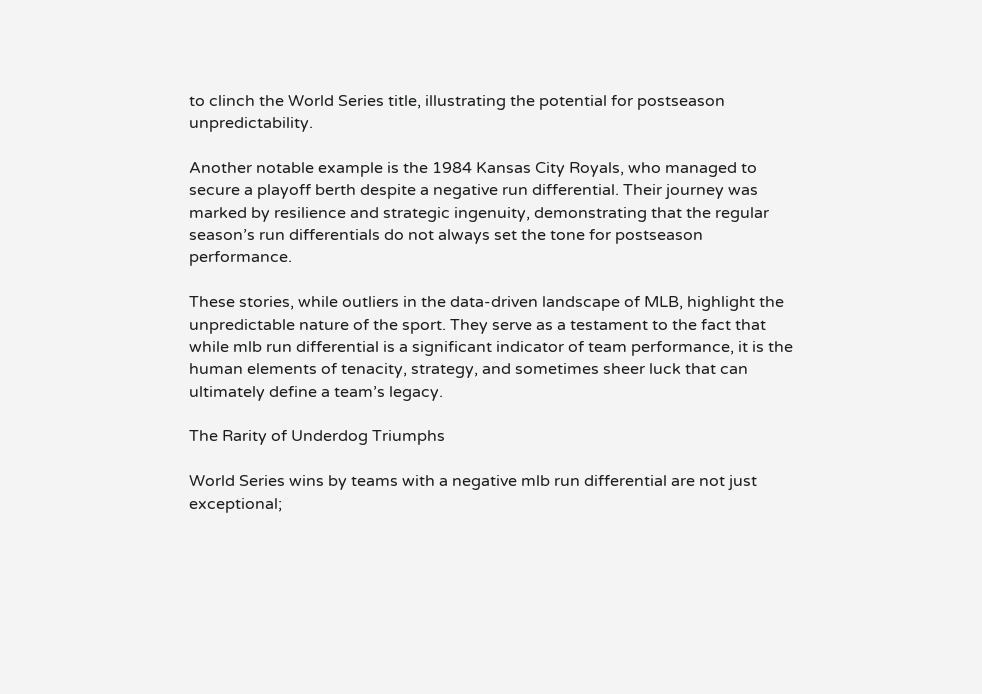to clinch the World Series title, illustrating the potential for postseason unpredictability.

Another notable example is the 1984 Kansas City Royals, who managed to secure a playoff berth despite a negative run differential. Their journey was marked by resilience and strategic ingenuity, demonstrating that the regular season’s run differentials do not always set the tone for postseason performance.

These stories, while outliers in the data-driven landscape of MLB, highlight the unpredictable nature of the sport. They serve as a testament to the fact that while mlb run differential is a significant indicator of team performance, it is the human elements of tenacity, strategy, and sometimes sheer luck that can ultimately define a team’s legacy.

The Rarity of Underdog Triumphs

World Series wins by teams with a negative mlb run differential are not just exceptional;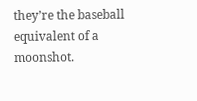they’re the baseball equivalent of a moonshot.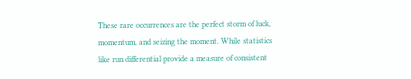These rare occurrences are the perfect storm of luck, momentum, and seizing the moment. While statistics like run differential provide a measure of consistent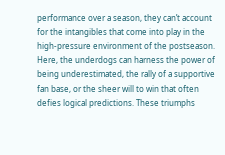performance over a season, they can’t account for the intangibles that come into play in the high-pressure environment of the postseason. Here, the underdogs can harness the power of being underestimated, the rally of a supportive fan base, or the sheer will to win that often defies logical predictions. These triumphs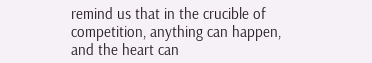remind us that in the crucible of competition, anything can happen, and the heart can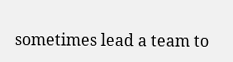sometimes lead a team to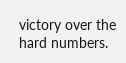victory over the hard numbers.